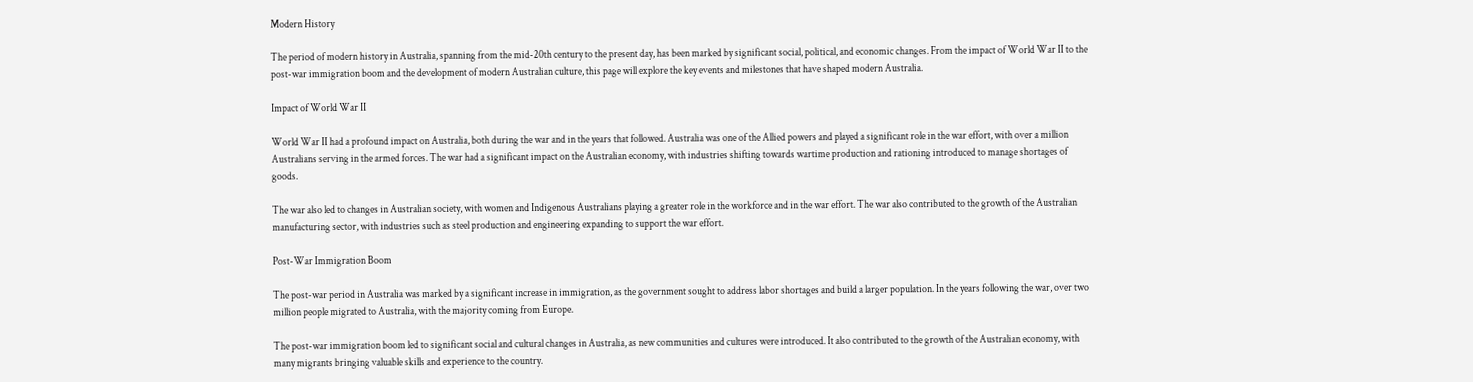Modern History

The period of modern history in Australia, spanning from the mid-20th century to the present day, has been marked by significant social, political, and economic changes. From the impact of World War II to the post-war immigration boom and the development of modern Australian culture, this page will explore the key events and milestones that have shaped modern Australia.

Impact of World War II

World War II had a profound impact on Australia, both during the war and in the years that followed. Australia was one of the Allied powers and played a significant role in the war effort, with over a million Australians serving in the armed forces. The war had a significant impact on the Australian economy, with industries shifting towards wartime production and rationing introduced to manage shortages of goods.

The war also led to changes in Australian society, with women and Indigenous Australians playing a greater role in the workforce and in the war effort. The war also contributed to the growth of the Australian manufacturing sector, with industries such as steel production and engineering expanding to support the war effort.

Post-War Immigration Boom

The post-war period in Australia was marked by a significant increase in immigration, as the government sought to address labor shortages and build a larger population. In the years following the war, over two million people migrated to Australia, with the majority coming from Europe.

The post-war immigration boom led to significant social and cultural changes in Australia, as new communities and cultures were introduced. It also contributed to the growth of the Australian economy, with many migrants bringing valuable skills and experience to the country.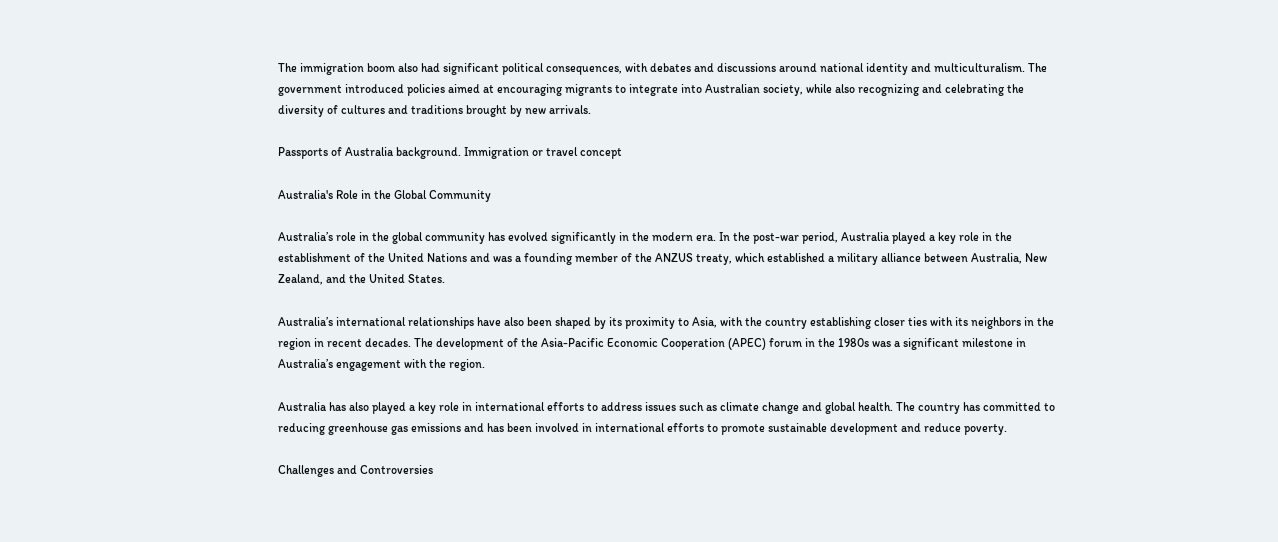The immigration boom also had significant political consequences, with debates and discussions around national identity and multiculturalism. The government introduced policies aimed at encouraging migrants to integrate into Australian society, while also recognizing and celebrating the diversity of cultures and traditions brought by new arrivals.

Passports of Australia background. Immigration or travel concept

Australia's Role in the Global Community

Australia’s role in the global community has evolved significantly in the modern era. In the post-war period, Australia played a key role in the establishment of the United Nations and was a founding member of the ANZUS treaty, which established a military alliance between Australia, New Zealand, and the United States.

Australia’s international relationships have also been shaped by its proximity to Asia, with the country establishing closer ties with its neighbors in the region in recent decades. The development of the Asia-Pacific Economic Cooperation (APEC) forum in the 1980s was a significant milestone in Australia’s engagement with the region.

Australia has also played a key role in international efforts to address issues such as climate change and global health. The country has committed to reducing greenhouse gas emissions and has been involved in international efforts to promote sustainable development and reduce poverty.

Challenges and Controversies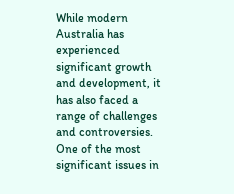While modern Australia has experienced significant growth and development, it has also faced a range of challenges and controversies. One of the most significant issues in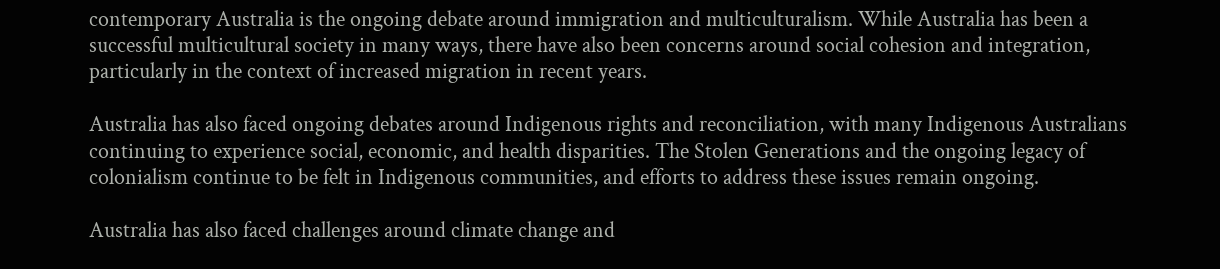contemporary Australia is the ongoing debate around immigration and multiculturalism. While Australia has been a successful multicultural society in many ways, there have also been concerns around social cohesion and integration, particularly in the context of increased migration in recent years.

Australia has also faced ongoing debates around Indigenous rights and reconciliation, with many Indigenous Australians continuing to experience social, economic, and health disparities. The Stolen Generations and the ongoing legacy of colonialism continue to be felt in Indigenous communities, and efforts to address these issues remain ongoing.

Australia has also faced challenges around climate change and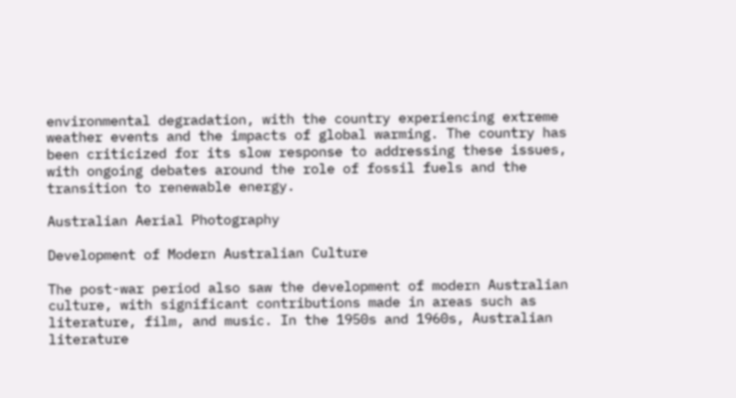environmental degradation, with the country experiencing extreme weather events and the impacts of global warming. The country has been criticized for its slow response to addressing these issues, with ongoing debates around the role of fossil fuels and the transition to renewable energy.

Australian Aerial Photography

Development of Modern Australian Culture

The post-war period also saw the development of modern Australian culture, with significant contributions made in areas such as literature, film, and music. In the 1950s and 1960s, Australian literature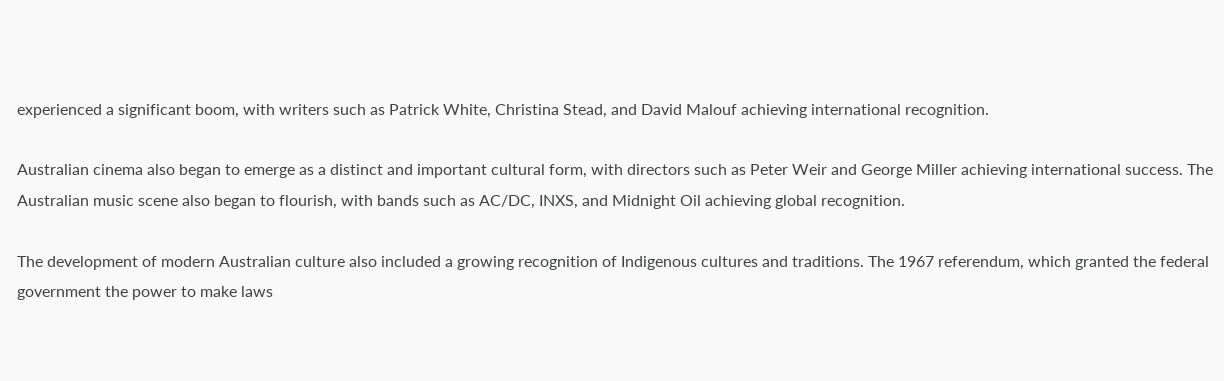experienced a significant boom, with writers such as Patrick White, Christina Stead, and David Malouf achieving international recognition.

Australian cinema also began to emerge as a distinct and important cultural form, with directors such as Peter Weir and George Miller achieving international success. The Australian music scene also began to flourish, with bands such as AC/DC, INXS, and Midnight Oil achieving global recognition.

The development of modern Australian culture also included a growing recognition of Indigenous cultures and traditions. The 1967 referendum, which granted the federal government the power to make laws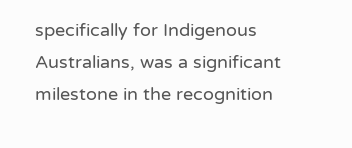specifically for Indigenous Australians, was a significant milestone in the recognition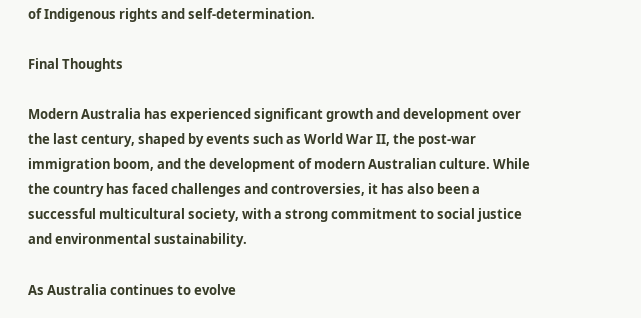of Indigenous rights and self-determination.

Final Thoughts

Modern Australia has experienced significant growth and development over the last century, shaped by events such as World War II, the post-war immigration boom, and the development of modern Australian culture. While the country has faced challenges and controversies, it has also been a successful multicultural society, with a strong commitment to social justice and environmental sustainability.

As Australia continues to evolve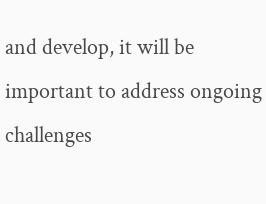and develop, it will be important to address ongoing challenges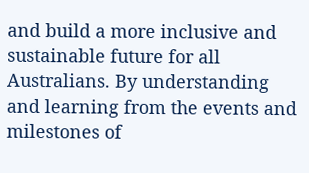and build a more inclusive and sustainable future for all Australians. By understanding and learning from the events and milestones of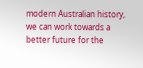modern Australian history, we can work towards a better future for the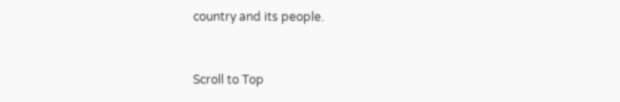country and its people.


Scroll to Top